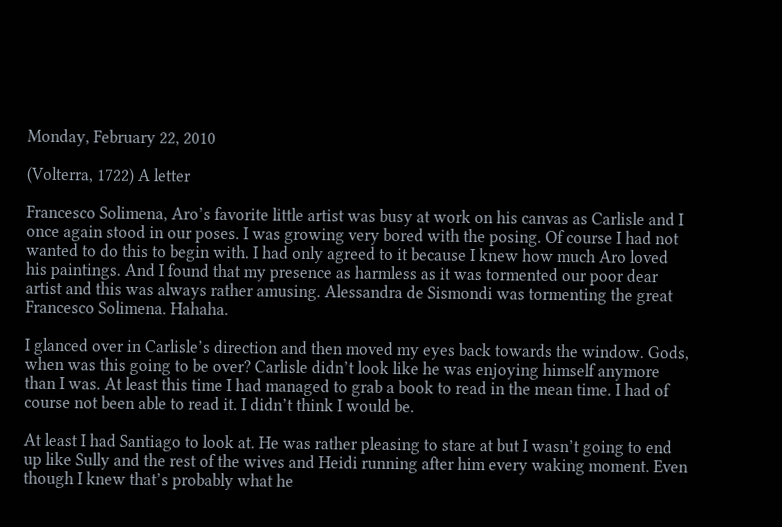Monday, February 22, 2010

(Volterra, 1722) A letter

Francesco Solimena, Aro’s favorite little artist was busy at work on his canvas as Carlisle and I once again stood in our poses. I was growing very bored with the posing. Of course I had not wanted to do this to begin with. I had only agreed to it because I knew how much Aro loved his paintings. And I found that my presence as harmless as it was tormented our poor dear artist and this was always rather amusing. Alessandra de Sismondi was tormenting the great Francesco Solimena. Hahaha.

I glanced over in Carlisle’s direction and then moved my eyes back towards the window. Gods, when was this going to be over? Carlisle didn’t look like he was enjoying himself anymore than I was. At least this time I had managed to grab a book to read in the mean time. I had of course not been able to read it. I didn’t think I would be.

At least I had Santiago to look at. He was rather pleasing to stare at but I wasn’t going to end up like Sully and the rest of the wives and Heidi running after him every waking moment. Even though I knew that’s probably what he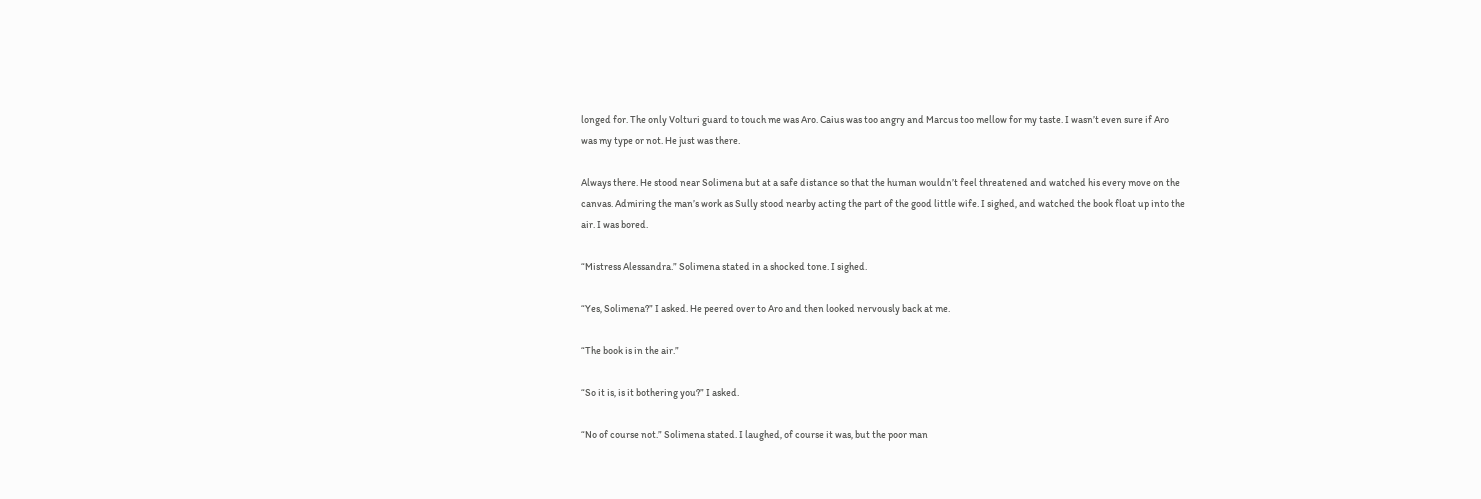longed for. The only Volturi guard to touch me was Aro. Caius was too angry and Marcus too mellow for my taste. I wasn’t even sure if Aro was my type or not. He just was there.

Always there. He stood near Solimena but at a safe distance so that the human wouldn’t feel threatened and watched his every move on the canvas. Admiring the man’s work as Sully stood nearby acting the part of the good little wife. I sighed, and watched the book float up into the air. I was bored.

“Mistress Alessandra.” Solimena stated in a shocked tone. I sighed.

“Yes, Solimena?” I asked. He peered over to Aro and then looked nervously back at me.

“The book is in the air.”

“So it is, is it bothering you?” I asked.

“No of course not.” Solimena stated. I laughed, of course it was, but the poor man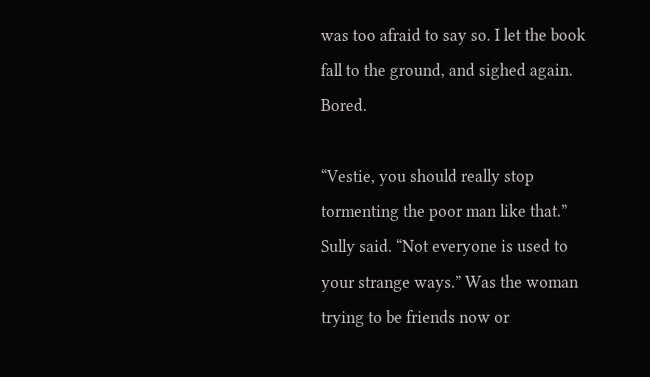was too afraid to say so. I let the book fall to the ground, and sighed again. Bored.

“Vestie, you should really stop tormenting the poor man like that.” Sully said. “Not everyone is used to your strange ways.” Was the woman trying to be friends now or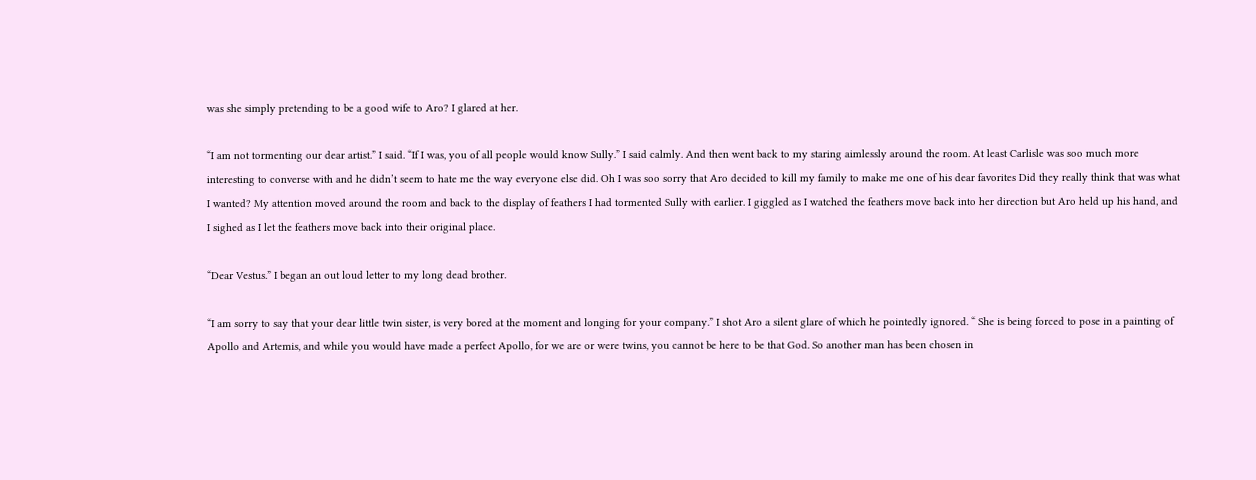was she simply pretending to be a good wife to Aro? I glared at her.

“I am not tormenting our dear artist.” I said. “If I was, you of all people would know Sully.” I said calmly. And then went back to my staring aimlessly around the room. At least Carlisle was soo much more interesting to converse with and he didn’t seem to hate me the way everyone else did. Oh I was soo sorry that Aro decided to kill my family to make me one of his dear favorites Did they really think that was what I wanted? My attention moved around the room and back to the display of feathers I had tormented Sully with earlier. I giggled as I watched the feathers move back into her direction but Aro held up his hand, and I sighed as I let the feathers move back into their original place.

“Dear Vestus.” I began an out loud letter to my long dead brother.

“I am sorry to say that your dear little twin sister, is very bored at the moment and longing for your company.” I shot Aro a silent glare of which he pointedly ignored. “ She is being forced to pose in a painting of Apollo and Artemis, and while you would have made a perfect Apollo, for we are or were twins, you cannot be here to be that God. So another man has been chosen in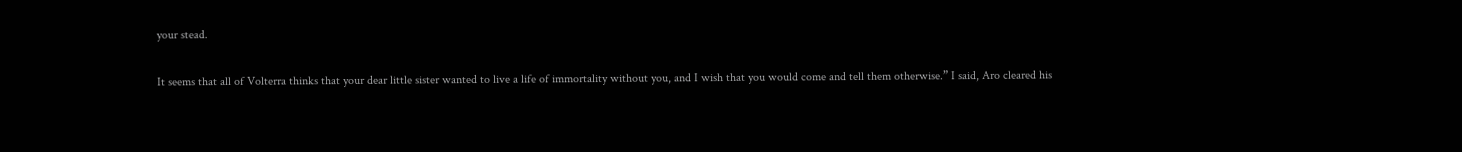your stead.

It seems that all of Volterra thinks that your dear little sister wanted to live a life of immortality without you, and I wish that you would come and tell them otherwise.” I said, Aro cleared his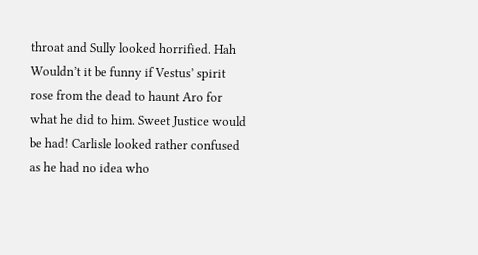throat and Sully looked horrified. Hah Wouldn’t it be funny if Vestus’ spirit rose from the dead to haunt Aro for what he did to him. Sweet Justice would be had! Carlisle looked rather confused as he had no idea who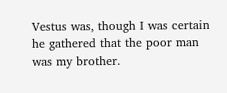Vestus was, though I was certain he gathered that the poor man was my brother.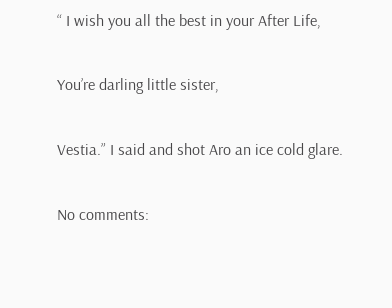“ I wish you all the best in your After Life,

You’re darling little sister,

Vestia.” I said and shot Aro an ice cold glare.

No comments: